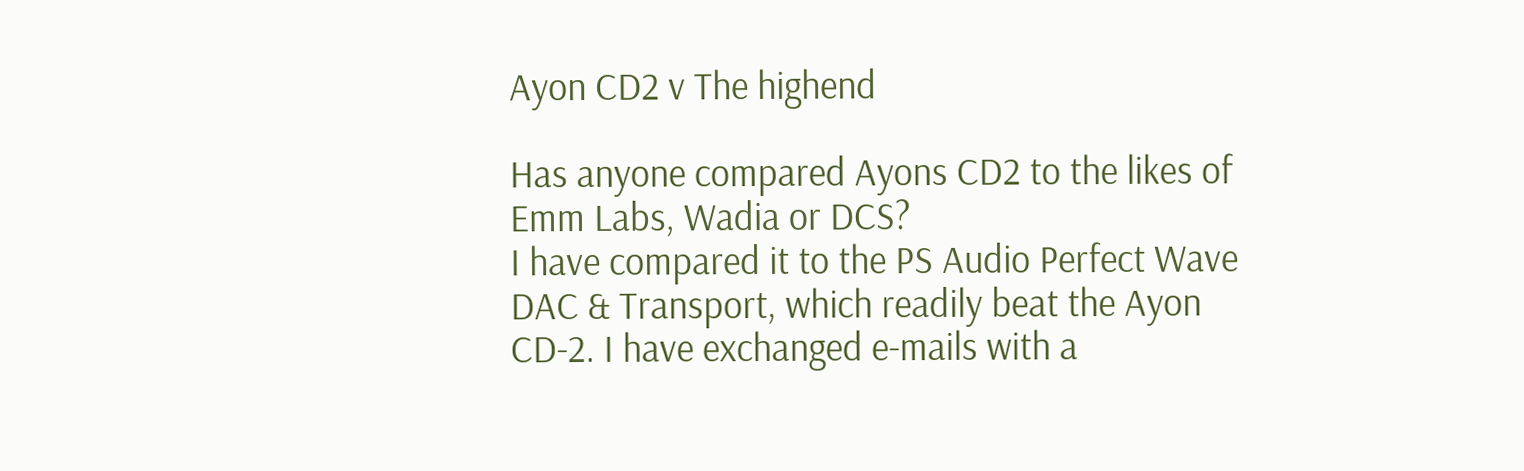Ayon CD2 v The highend

Has anyone compared Ayons CD2 to the likes of Emm Labs, Wadia or DCS?
I have compared it to the PS Audio Perfect Wave DAC & Transport, which readily beat the Ayon CD-2. I have exchanged e-mails with a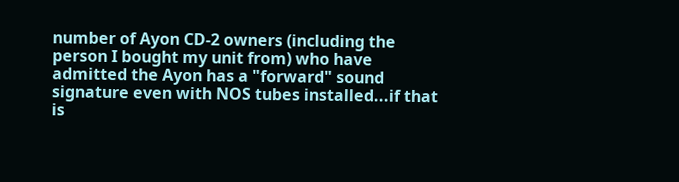number of Ayon CD-2 owners (including the person I bought my unit from) who have admitted the Ayon has a "forward" sound signature even with NOS tubes installed...if that is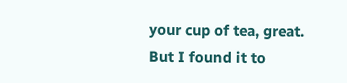your cup of tea, great. But I found it to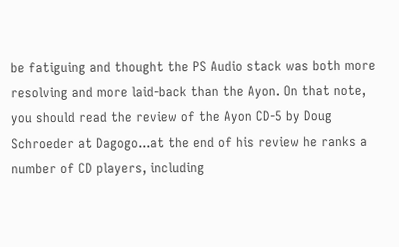be fatiguing and thought the PS Audio stack was both more resolving and more laid-back than the Ayon. On that note, you should read the review of the Ayon CD-5 by Doug Schroeder at Dagogo...at the end of his review he ranks a number of CD players, including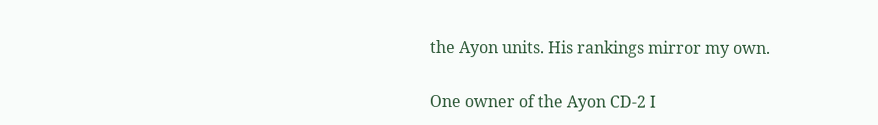the Ayon units. His rankings mirror my own.

One owner of the Ayon CD-2 I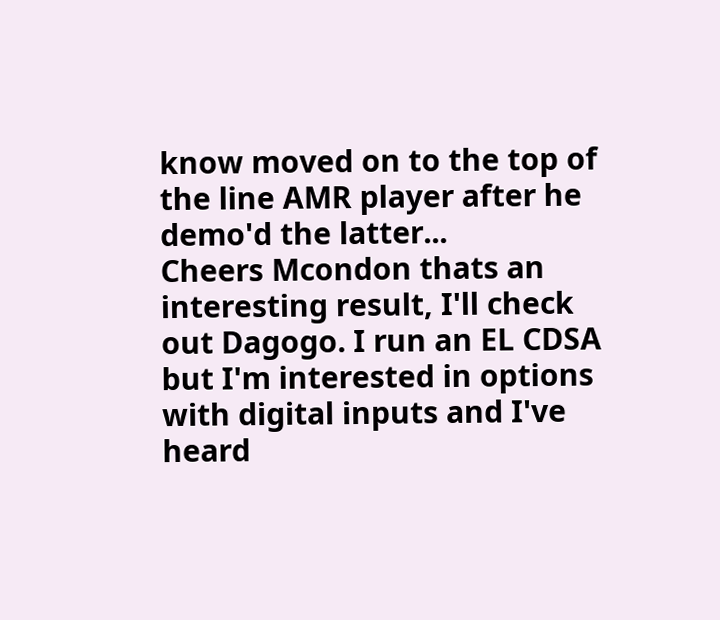know moved on to the top of the line AMR player after he demo'd the latter...
Cheers Mcondon thats an interesting result, I'll check out Dagogo. I run an EL CDSA but I'm interested in options with digital inputs and I've heard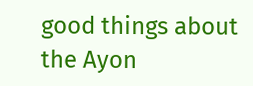good things about the Ayon